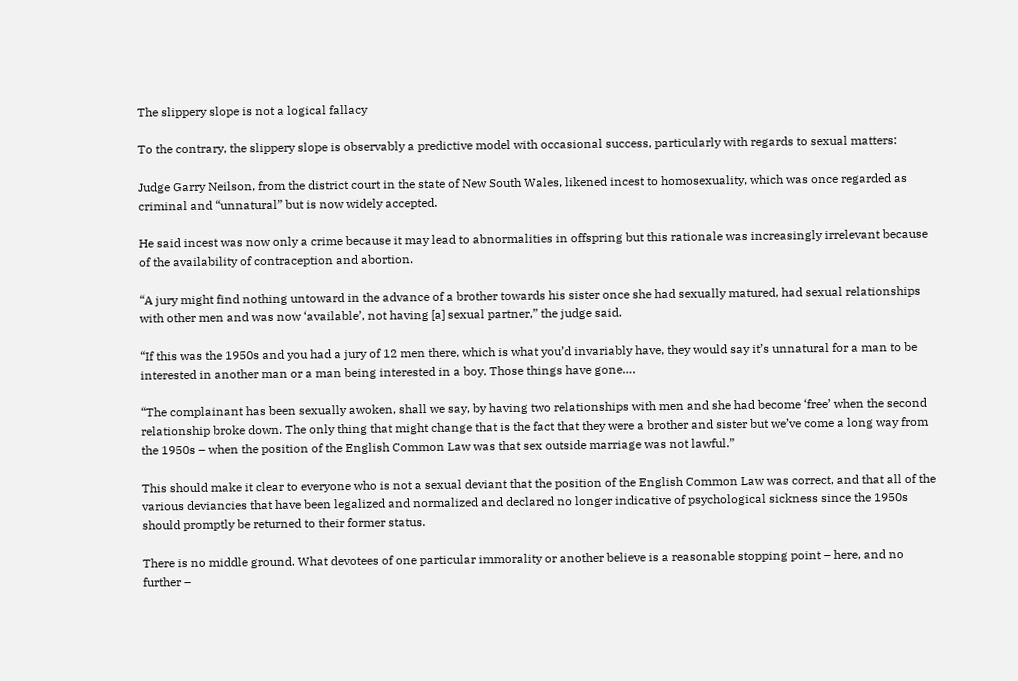The slippery slope is not a logical fallacy

To the contrary, the slippery slope is observably a predictive model with occasional success, particularly with regards to sexual matters:

Judge Garry Neilson, from the district court in the state of New South Wales, likened incest to homosexuality, which was once regarded as criminal and “unnatural” but is now widely accepted.

He said incest was now only a crime because it may lead to abnormalities in offspring but this rationale was increasingly irrelevant because of the availability of contraception and abortion.

“A jury might find nothing untoward in the advance of a brother towards his sister once she had sexually matured, had sexual relationships with other men and was now ‘available’, not having [a] sexual partner,” the judge said.

“If this was the 1950s and you had a jury of 12 men there, which is what you’d invariably have, they would say it’s unnatural for a man to be interested in another man or a man being interested in a boy. Those things have gone….

“The complainant has been sexually awoken, shall we say, by having two relationships with men and she had become ‘free’ when the second relationship broke down. The only thing that might change that is the fact that they were a brother and sister but we’ve come a long way from the 1950s – when the position of the English Common Law was that sex outside marriage was not lawful.”

This should make it clear to everyone who is not a sexual deviant that the position of the English Common Law was correct, and that all of the various deviancies that have been legalized and normalized and declared no longer indicative of psychological sickness since the 1950s should promptly be returned to their former status.

There is no middle ground. What devotees of one particular immorality or another believe is a reasonable stopping point – here, and no further –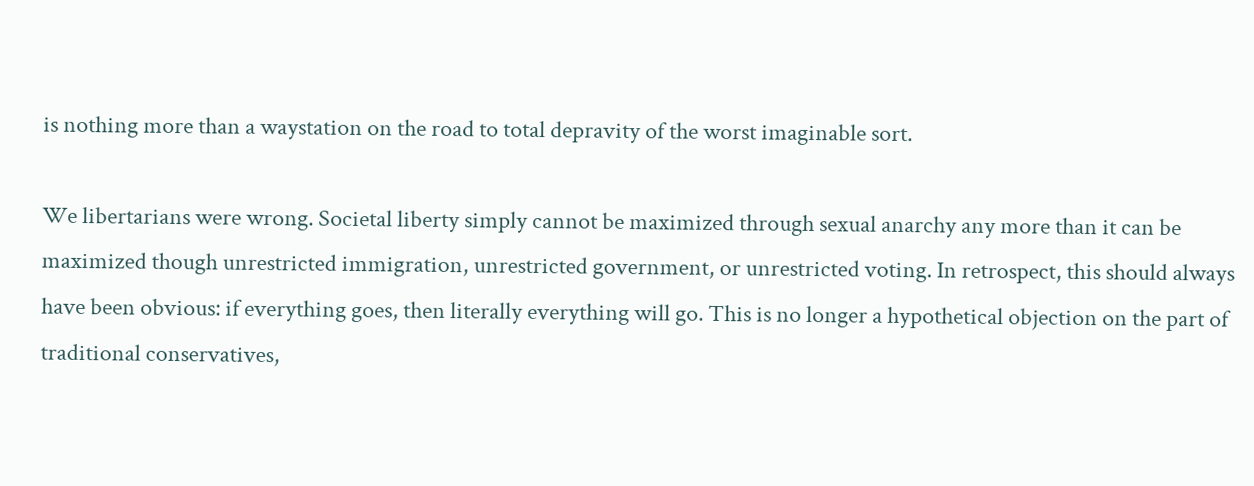is nothing more than a waystation on the road to total depravity of the worst imaginable sort.

We libertarians were wrong. Societal liberty simply cannot be maximized through sexual anarchy any more than it can be maximized though unrestricted immigration, unrestricted government, or unrestricted voting. In retrospect, this should always have been obvious: if everything goes, then literally everything will go. This is no longer a hypothetical objection on the part of traditional conservatives,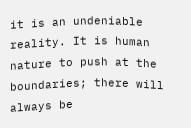it is an undeniable reality. It is human nature to push at the boundaries; there will always be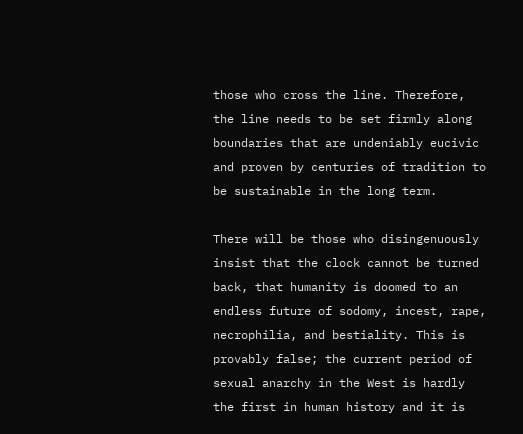those who cross the line. Therefore, the line needs to be set firmly along boundaries that are undeniably eucivic and proven by centuries of tradition to be sustainable in the long term.

There will be those who disingenuously insist that the clock cannot be turned back, that humanity is doomed to an endless future of sodomy, incest, rape, necrophilia, and bestiality. This is provably false; the current period of sexual anarchy in the West is hardly the first in human history and it is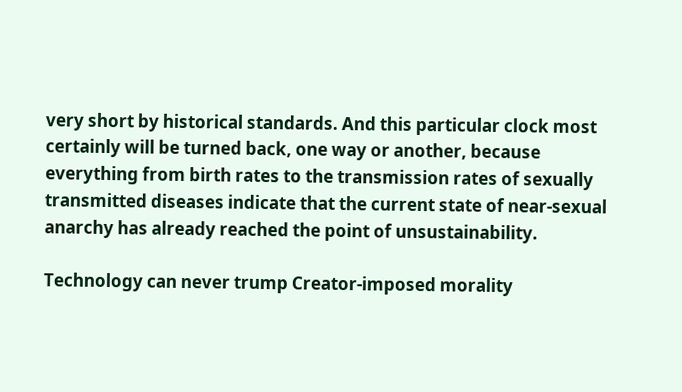very short by historical standards. And this particular clock most certainly will be turned back, one way or another, because everything from birth rates to the transmission rates of sexually transmitted diseases indicate that the current state of near-sexual anarchy has already reached the point of unsustainability.

Technology can never trump Creator-imposed morality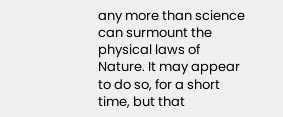any more than science can surmount the physical laws of Nature. It may appear to do so, for a short time, but that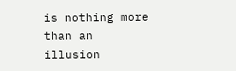is nothing more than an illusion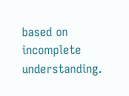based on incomplete understanding.